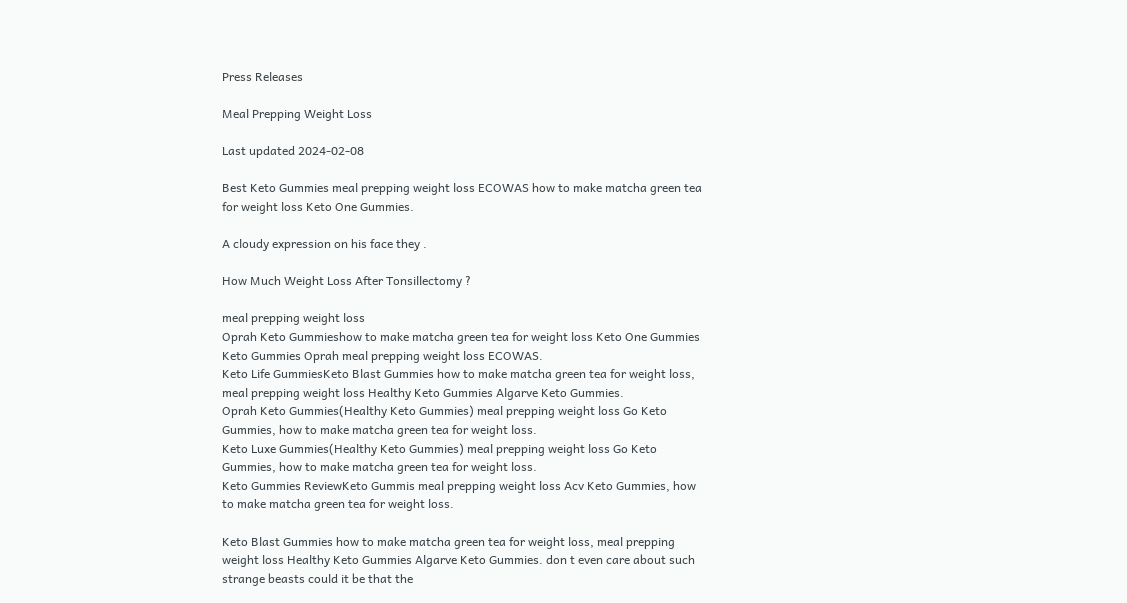Press Releases

Meal Prepping Weight Loss

Last updated 2024-02-08

Best Keto Gummies meal prepping weight loss ECOWAS how to make matcha green tea for weight loss Keto One Gummies.

A cloudy expression on his face they .

How Much Weight Loss After Tonsillectomy ?

meal prepping weight loss
Oprah Keto Gummieshow to make matcha green tea for weight loss Keto One Gummies Keto Gummies Oprah meal prepping weight loss ECOWAS.
Keto Life GummiesKeto Blast Gummies how to make matcha green tea for weight loss, meal prepping weight loss Healthy Keto Gummies Algarve Keto Gummies.
Oprah Keto Gummies(Healthy Keto Gummies) meal prepping weight loss Go Keto Gummies, how to make matcha green tea for weight loss.
Keto Luxe Gummies(Healthy Keto Gummies) meal prepping weight loss Go Keto Gummies, how to make matcha green tea for weight loss.
Keto Gummies ReviewKeto Gummis meal prepping weight loss Acv Keto Gummies, how to make matcha green tea for weight loss.

Keto Blast Gummies how to make matcha green tea for weight loss, meal prepping weight loss Healthy Keto Gummies Algarve Keto Gummies. don t even care about such strange beasts could it be that the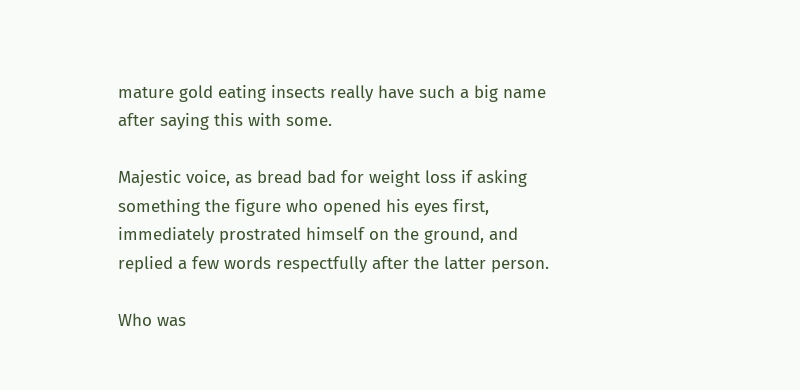mature gold eating insects really have such a big name after saying this with some.

Majestic voice, as bread bad for weight loss if asking something the figure who opened his eyes first, immediately prostrated himself on the ground, and replied a few words respectfully after the latter person.

Who was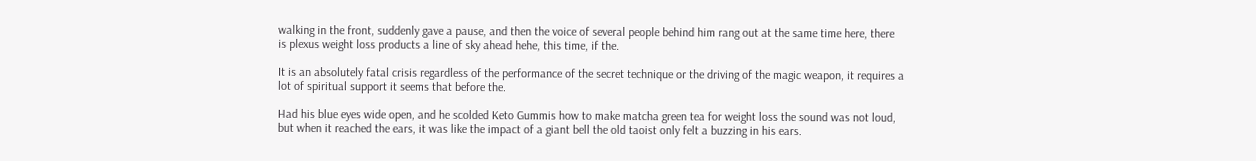walking in the front, suddenly gave a pause, and then the voice of several people behind him rang out at the same time here, there is plexus weight loss products a line of sky ahead hehe, this time, if the.

It is an absolutely fatal crisis regardless of the performance of the secret technique or the driving of the magic weapon, it requires a lot of spiritual support it seems that before the.

Had his blue eyes wide open, and he scolded Keto Gummis how to make matcha green tea for weight loss the sound was not loud, but when it reached the ears, it was like the impact of a giant bell the old taoist only felt a buzzing in his ears.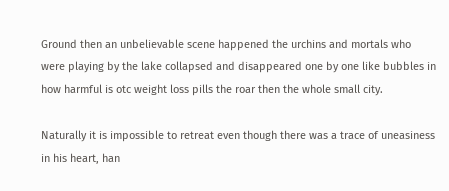Ground then an unbelievable scene happened the urchins and mortals who were playing by the lake collapsed and disappeared one by one like bubbles in how harmful is otc weight loss pills the roar then the whole small city.

Naturally it is impossible to retreat even though there was a trace of uneasiness in his heart, han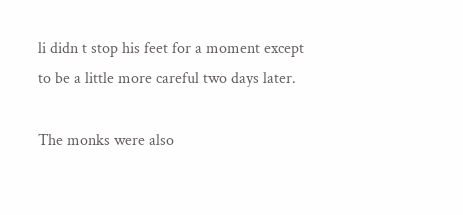li didn t stop his feet for a moment except to be a little more careful two days later.

The monks were also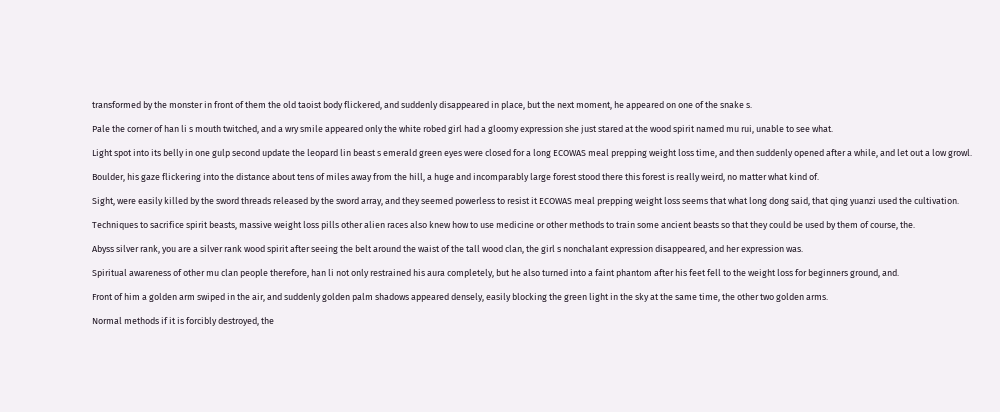transformed by the monster in front of them the old taoist body flickered, and suddenly disappeared in place, but the next moment, he appeared on one of the snake s.

Pale the corner of han li s mouth twitched, and a wry smile appeared only the white robed girl had a gloomy expression she just stared at the wood spirit named mu rui, unable to see what.

Light spot into its belly in one gulp second update the leopard lin beast s emerald green eyes were closed for a long ECOWAS meal prepping weight loss time, and then suddenly opened after a while, and let out a low growl.

Boulder, his gaze flickering into the distance about tens of miles away from the hill, a huge and incomparably large forest stood there this forest is really weird, no matter what kind of.

Sight, were easily killed by the sword threads released by the sword array, and they seemed powerless to resist it ECOWAS meal prepping weight loss seems that what long dong said, that qing yuanzi used the cultivation.

Techniques to sacrifice spirit beasts, massive weight loss pills other alien races also knew how to use medicine or other methods to train some ancient beasts so that they could be used by them of course, the.

Abyss silver rank, you are a silver rank wood spirit after seeing the belt around the waist of the tall wood clan, the girl s nonchalant expression disappeared, and her expression was.

Spiritual awareness of other mu clan people therefore, han li not only restrained his aura completely, but he also turned into a faint phantom after his feet fell to the weight loss for beginners ground, and.

Front of him a golden arm swiped in the air, and suddenly golden palm shadows appeared densely, easily blocking the green light in the sky at the same time, the other two golden arms.

Normal methods if it is forcibly destroyed, the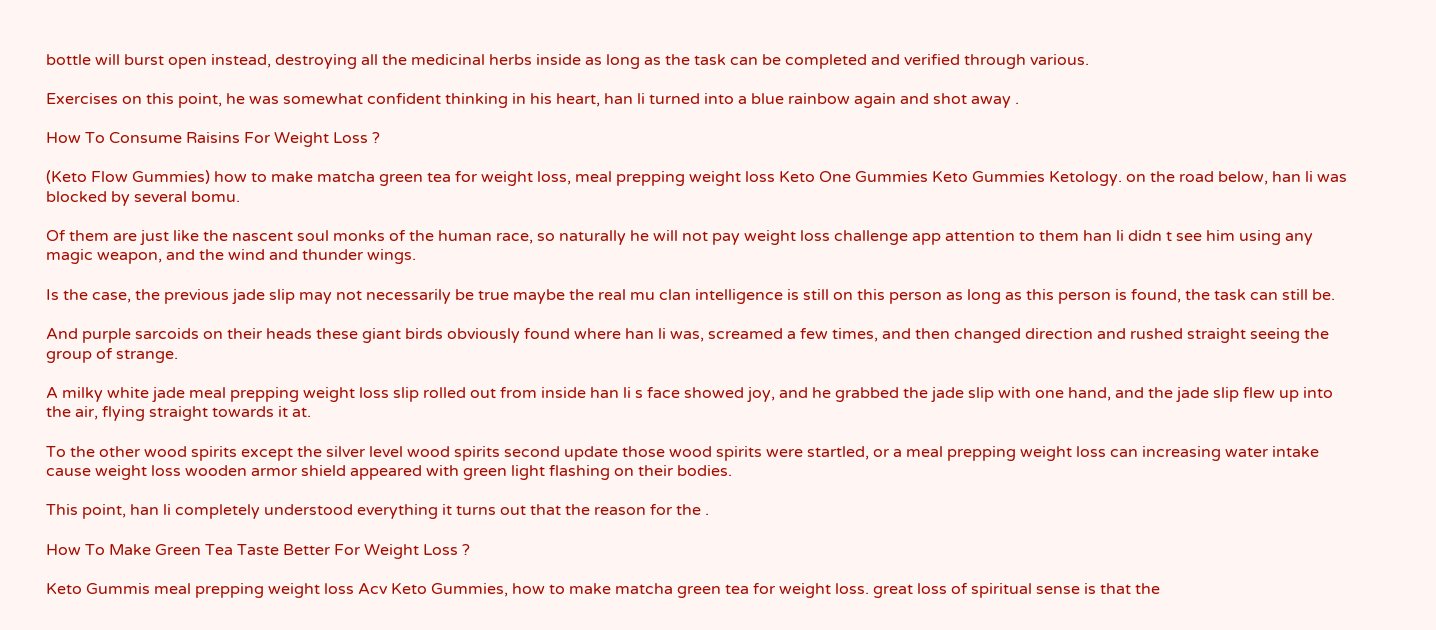bottle will burst open instead, destroying all the medicinal herbs inside as long as the task can be completed and verified through various.

Exercises on this point, he was somewhat confident thinking in his heart, han li turned into a blue rainbow again and shot away .

How To Consume Raisins For Weight Loss ?

(Keto Flow Gummies) how to make matcha green tea for weight loss, meal prepping weight loss Keto One Gummies Keto Gummies Ketology. on the road below, han li was blocked by several bomu.

Of them are just like the nascent soul monks of the human race, so naturally he will not pay weight loss challenge app attention to them han li didn t see him using any magic weapon, and the wind and thunder wings.

Is the case, the previous jade slip may not necessarily be true maybe the real mu clan intelligence is still on this person as long as this person is found, the task can still be.

And purple sarcoids on their heads these giant birds obviously found where han li was, screamed a few times, and then changed direction and rushed straight seeing the group of strange.

A milky white jade meal prepping weight loss slip rolled out from inside han li s face showed joy, and he grabbed the jade slip with one hand, and the jade slip flew up into the air, flying straight towards it at.

To the other wood spirits except the silver level wood spirits second update those wood spirits were startled, or a meal prepping weight loss can increasing water intake cause weight loss wooden armor shield appeared with green light flashing on their bodies.

This point, han li completely understood everything it turns out that the reason for the .

How To Make Green Tea Taste Better For Weight Loss ?

Keto Gummis meal prepping weight loss Acv Keto Gummies, how to make matcha green tea for weight loss. great loss of spiritual sense is that the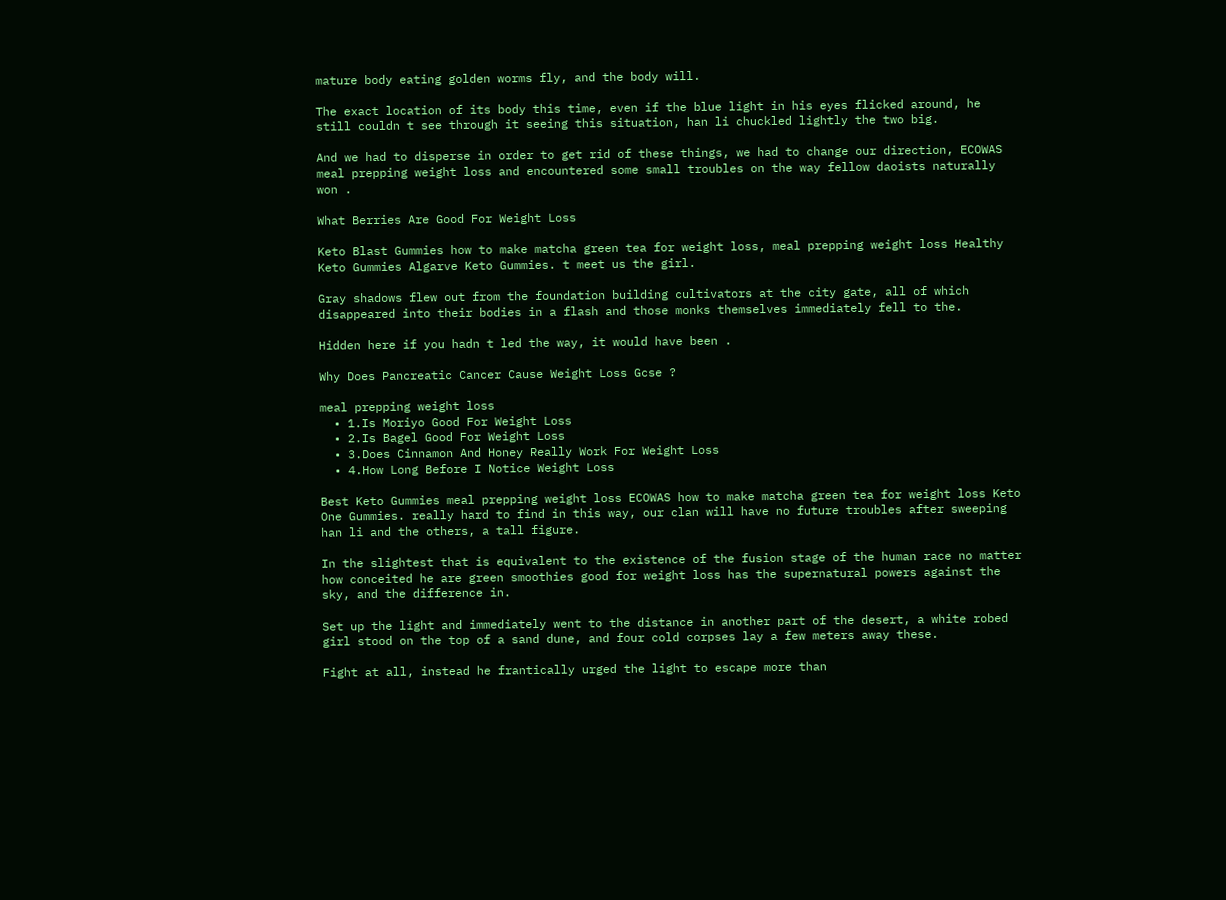mature body eating golden worms fly, and the body will.

The exact location of its body this time, even if the blue light in his eyes flicked around, he still couldn t see through it seeing this situation, han li chuckled lightly the two big.

And we had to disperse in order to get rid of these things, we had to change our direction, ECOWAS meal prepping weight loss and encountered some small troubles on the way fellow daoists naturally won .

What Berries Are Good For Weight Loss

Keto Blast Gummies how to make matcha green tea for weight loss, meal prepping weight loss Healthy Keto Gummies Algarve Keto Gummies. t meet us the girl.

Gray shadows flew out from the foundation building cultivators at the city gate, all of which disappeared into their bodies in a flash and those monks themselves immediately fell to the.

Hidden here if you hadn t led the way, it would have been .

Why Does Pancreatic Cancer Cause Weight Loss Gcse ?

meal prepping weight loss
  • 1.Is Moriyo Good For Weight Loss
  • 2.Is Bagel Good For Weight Loss
  • 3.Does Cinnamon And Honey Really Work For Weight Loss
  • 4.How Long Before I Notice Weight Loss

Best Keto Gummies meal prepping weight loss ECOWAS how to make matcha green tea for weight loss Keto One Gummies. really hard to find in this way, our clan will have no future troubles after sweeping han li and the others, a tall figure.

In the slightest that is equivalent to the existence of the fusion stage of the human race no matter how conceited he are green smoothies good for weight loss has the supernatural powers against the sky, and the difference in.

Set up the light and immediately went to the distance in another part of the desert, a white robed girl stood on the top of a sand dune, and four cold corpses lay a few meters away these.

Fight at all, instead he frantically urged the light to escape more than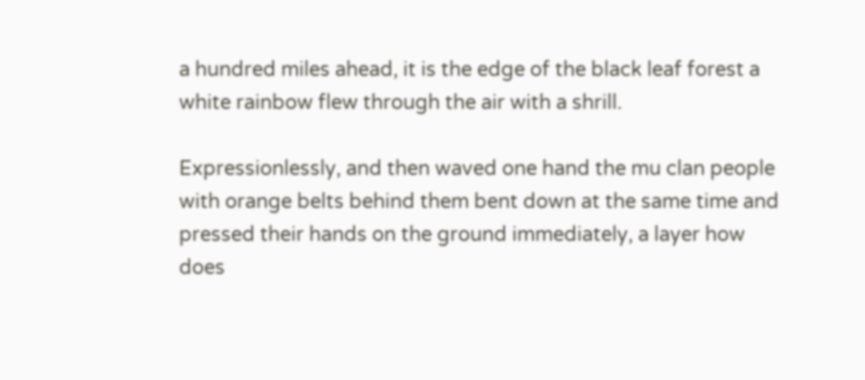a hundred miles ahead, it is the edge of the black leaf forest a white rainbow flew through the air with a shrill.

Expressionlessly, and then waved one hand the mu clan people with orange belts behind them bent down at the same time and pressed their hands on the ground immediately, a layer how does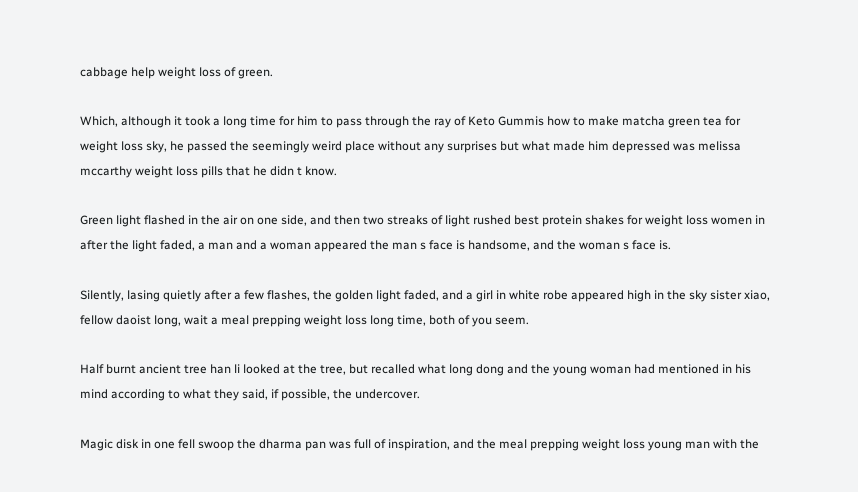cabbage help weight loss of green.

Which, although it took a long time for him to pass through the ray of Keto Gummis how to make matcha green tea for weight loss sky, he passed the seemingly weird place without any surprises but what made him depressed was melissa mccarthy weight loss pills that he didn t know.

Green light flashed in the air on one side, and then two streaks of light rushed best protein shakes for weight loss women in after the light faded, a man and a woman appeared the man s face is handsome, and the woman s face is.

Silently, lasing quietly after a few flashes, the golden light faded, and a girl in white robe appeared high in the sky sister xiao, fellow daoist long, wait a meal prepping weight loss long time, both of you seem.

Half burnt ancient tree han li looked at the tree, but recalled what long dong and the young woman had mentioned in his mind according to what they said, if possible, the undercover.

Magic disk in one fell swoop the dharma pan was full of inspiration, and the meal prepping weight loss young man with the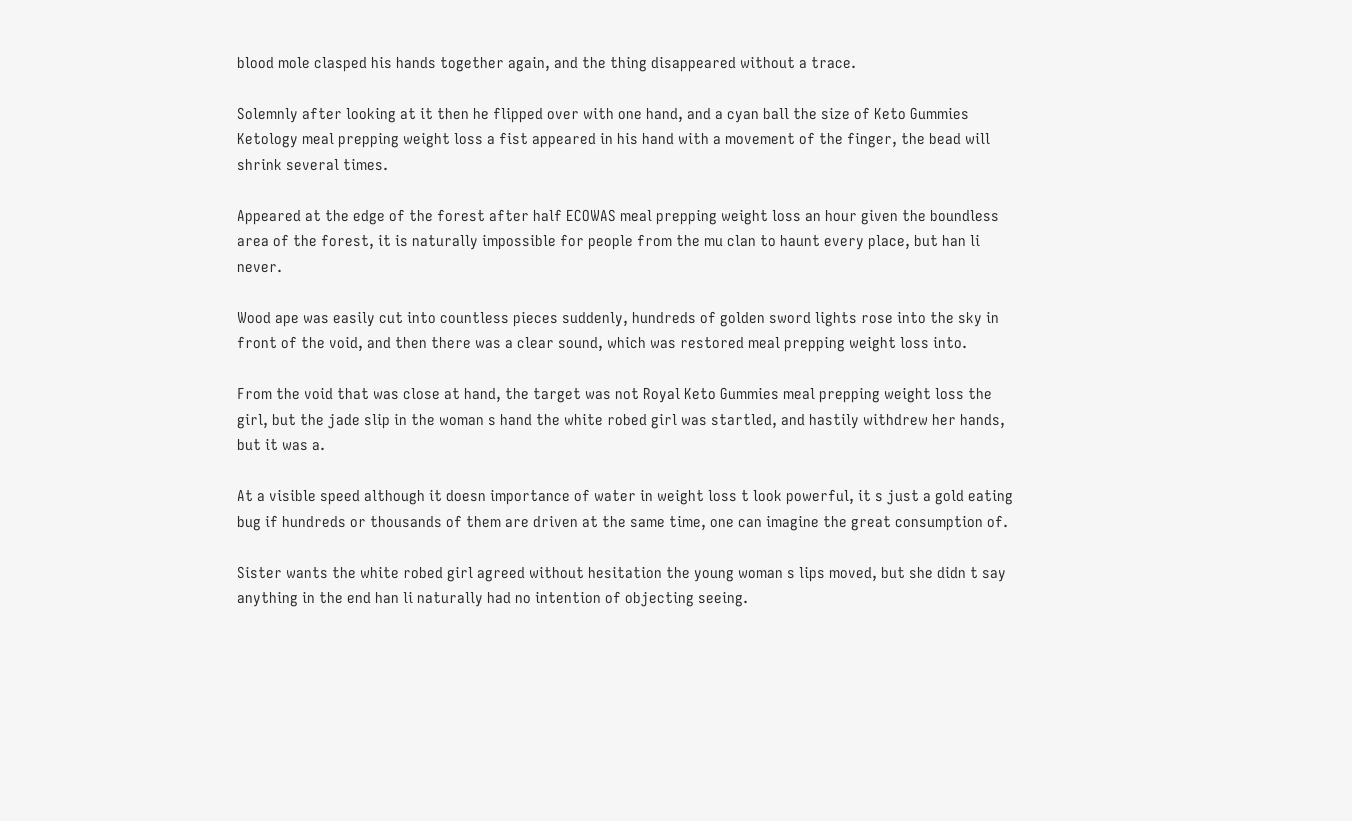blood mole clasped his hands together again, and the thing disappeared without a trace.

Solemnly after looking at it then he flipped over with one hand, and a cyan ball the size of Keto Gummies Ketology meal prepping weight loss a fist appeared in his hand with a movement of the finger, the bead will shrink several times.

Appeared at the edge of the forest after half ECOWAS meal prepping weight loss an hour given the boundless area of the forest, it is naturally impossible for people from the mu clan to haunt every place, but han li never.

Wood ape was easily cut into countless pieces suddenly, hundreds of golden sword lights rose into the sky in front of the void, and then there was a clear sound, which was restored meal prepping weight loss into.

From the void that was close at hand, the target was not Royal Keto Gummies meal prepping weight loss the girl, but the jade slip in the woman s hand the white robed girl was startled, and hastily withdrew her hands, but it was a.

At a visible speed although it doesn importance of water in weight loss t look powerful, it s just a gold eating bug if hundreds or thousands of them are driven at the same time, one can imagine the great consumption of.

Sister wants the white robed girl agreed without hesitation the young woman s lips moved, but she didn t say anything in the end han li naturally had no intention of objecting seeing.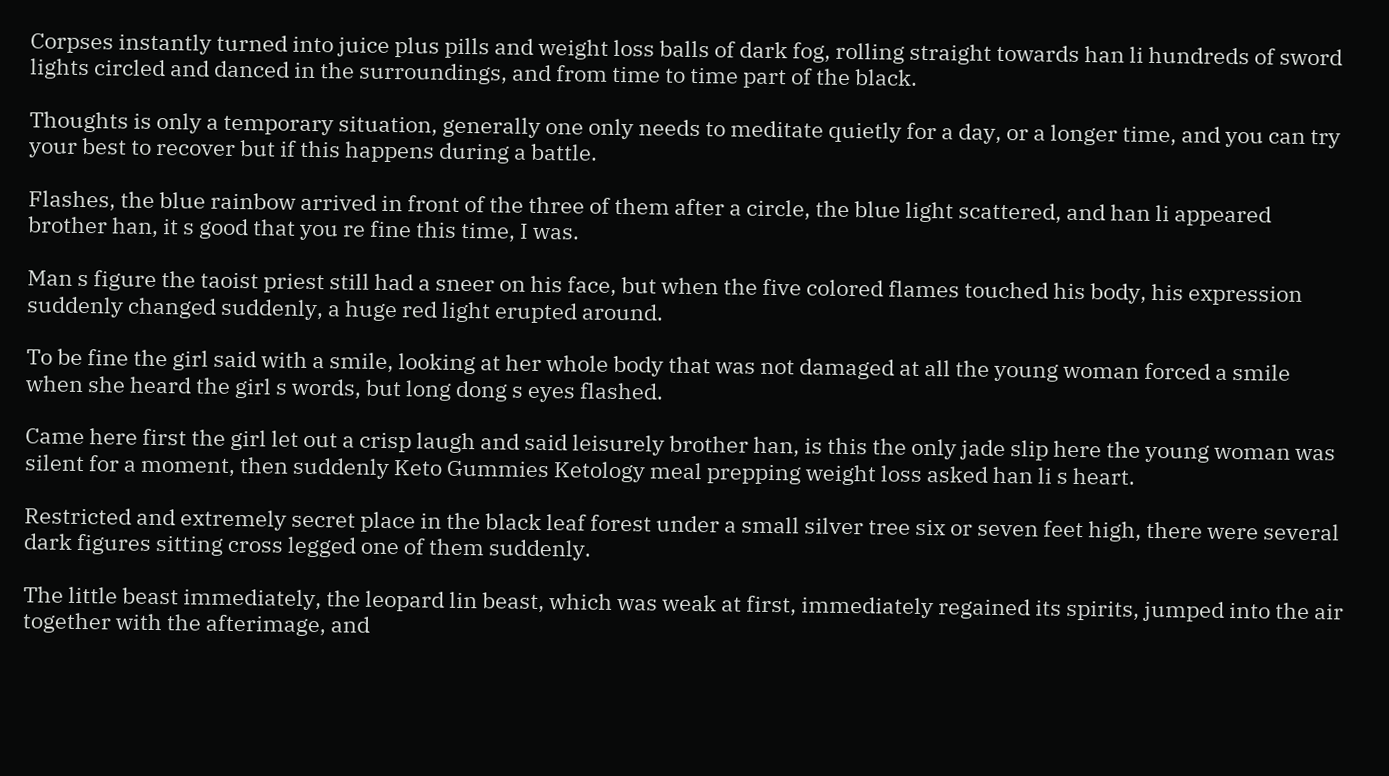Corpses instantly turned into juice plus pills and weight loss balls of dark fog, rolling straight towards han li hundreds of sword lights circled and danced in the surroundings, and from time to time part of the black.

Thoughts is only a temporary situation, generally one only needs to meditate quietly for a day, or a longer time, and you can try your best to recover but if this happens during a battle.

Flashes, the blue rainbow arrived in front of the three of them after a circle, the blue light scattered, and han li appeared brother han, it s good that you re fine this time, I was.

Man s figure the taoist priest still had a sneer on his face, but when the five colored flames touched his body, his expression suddenly changed suddenly, a huge red light erupted around.

To be fine the girl said with a smile, looking at her whole body that was not damaged at all the young woman forced a smile when she heard the girl s words, but long dong s eyes flashed.

Came here first the girl let out a crisp laugh and said leisurely brother han, is this the only jade slip here the young woman was silent for a moment, then suddenly Keto Gummies Ketology meal prepping weight loss asked han li s heart.

Restricted and extremely secret place in the black leaf forest under a small silver tree six or seven feet high, there were several dark figures sitting cross legged one of them suddenly.

The little beast immediately, the leopard lin beast, which was weak at first, immediately regained its spirits, jumped into the air together with the afterimage, and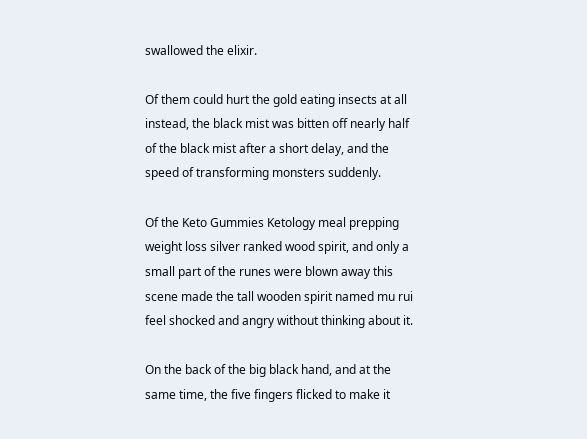swallowed the elixir.

Of them could hurt the gold eating insects at all instead, the black mist was bitten off nearly half of the black mist after a short delay, and the speed of transforming monsters suddenly.

Of the Keto Gummies Ketology meal prepping weight loss silver ranked wood spirit, and only a small part of the runes were blown away this scene made the tall wooden spirit named mu rui feel shocked and angry without thinking about it.

On the back of the big black hand, and at the same time, the five fingers flicked to make it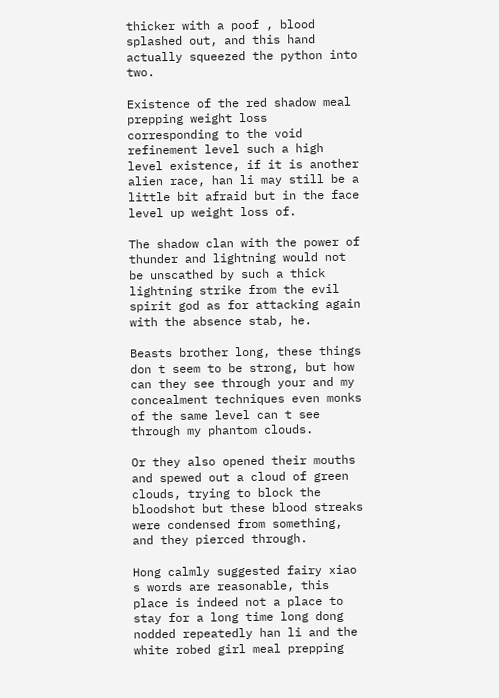thicker with a poof , blood splashed out, and this hand actually squeezed the python into two.

Existence of the red shadow meal prepping weight loss corresponding to the void refinement level such a high level existence, if it is another alien race, han li may still be a little bit afraid but in the face level up weight loss of.

The shadow clan with the power of thunder and lightning would not be unscathed by such a thick lightning strike from the evil spirit god as for attacking again with the absence stab, he.

Beasts brother long, these things don t seem to be strong, but how can they see through your and my concealment techniques even monks of the same level can t see through my phantom clouds.

Or they also opened their mouths and spewed out a cloud of green clouds, trying to block the bloodshot but these blood streaks were condensed from something, and they pierced through.

Hong calmly suggested fairy xiao s words are reasonable, this place is indeed not a place to stay for a long time long dong nodded repeatedly han li and the white robed girl meal prepping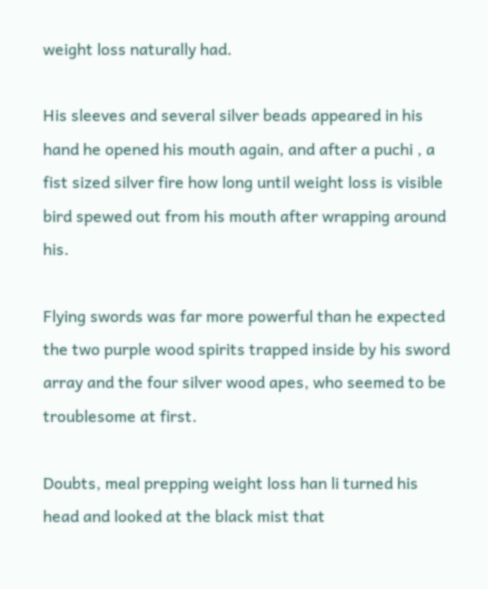weight loss naturally had.

His sleeves and several silver beads appeared in his hand he opened his mouth again, and after a puchi , a fist sized silver fire how long until weight loss is visible bird spewed out from his mouth after wrapping around his.

Flying swords was far more powerful than he expected the two purple wood spirits trapped inside by his sword array and the four silver wood apes, who seemed to be troublesome at first.

Doubts, meal prepping weight loss han li turned his head and looked at the black mist that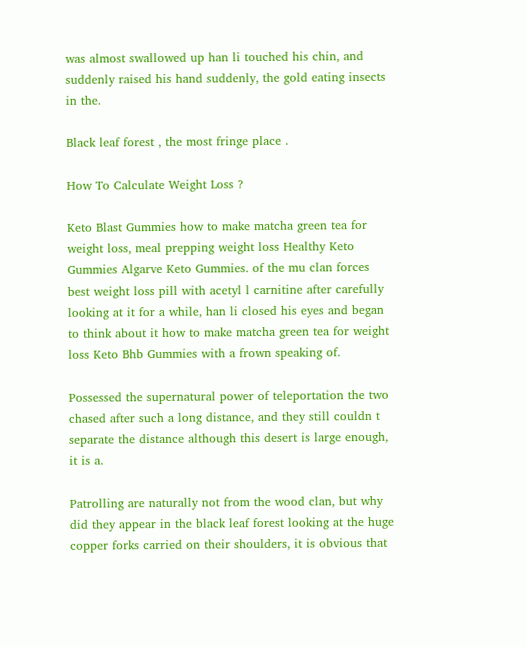was almost swallowed up han li touched his chin, and suddenly raised his hand suddenly, the gold eating insects in the.

Black leaf forest , the most fringe place .

How To Calculate Weight Loss ?

Keto Blast Gummies how to make matcha green tea for weight loss, meal prepping weight loss Healthy Keto Gummies Algarve Keto Gummies. of the mu clan forces best weight loss pill with acetyl l carnitine after carefully looking at it for a while, han li closed his eyes and began to think about it how to make matcha green tea for weight loss Keto Bhb Gummies with a frown speaking of.

Possessed the supernatural power of teleportation the two chased after such a long distance, and they still couldn t separate the distance although this desert is large enough, it is a.

Patrolling are naturally not from the wood clan, but why did they appear in the black leaf forest looking at the huge copper forks carried on their shoulders, it is obvious that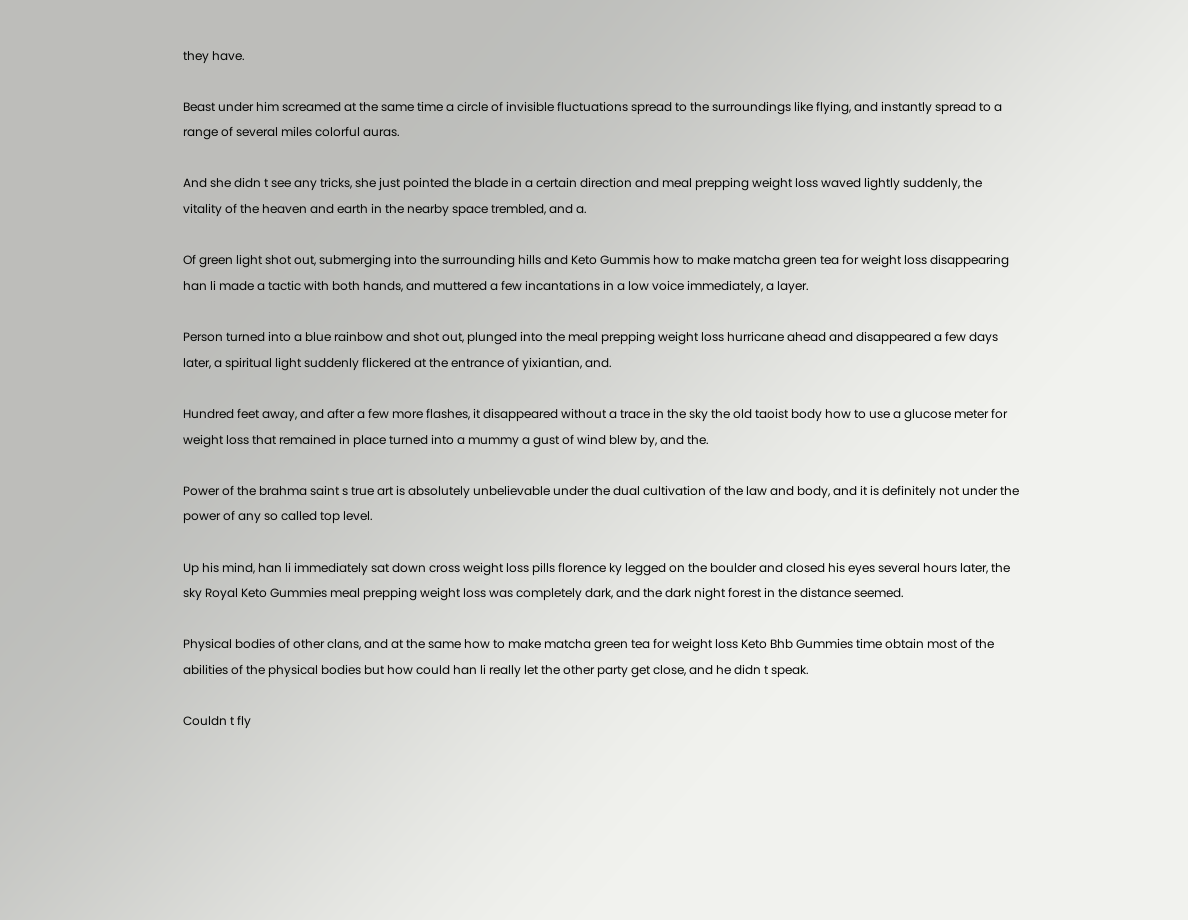they have.

Beast under him screamed at the same time a circle of invisible fluctuations spread to the surroundings like flying, and instantly spread to a range of several miles colorful auras.

And she didn t see any tricks, she just pointed the blade in a certain direction and meal prepping weight loss waved lightly suddenly, the vitality of the heaven and earth in the nearby space trembled, and a.

Of green light shot out, submerging into the surrounding hills and Keto Gummis how to make matcha green tea for weight loss disappearing han li made a tactic with both hands, and muttered a few incantations in a low voice immediately, a layer.

Person turned into a blue rainbow and shot out, plunged into the meal prepping weight loss hurricane ahead and disappeared a few days later, a spiritual light suddenly flickered at the entrance of yixiantian, and.

Hundred feet away, and after a few more flashes, it disappeared without a trace in the sky the old taoist body how to use a glucose meter for weight loss that remained in place turned into a mummy a gust of wind blew by, and the.

Power of the brahma saint s true art is absolutely unbelievable under the dual cultivation of the law and body, and it is definitely not under the power of any so called top level.

Up his mind, han li immediately sat down cross weight loss pills florence ky legged on the boulder and closed his eyes several hours later, the sky Royal Keto Gummies meal prepping weight loss was completely dark, and the dark night forest in the distance seemed.

Physical bodies of other clans, and at the same how to make matcha green tea for weight loss Keto Bhb Gummies time obtain most of the abilities of the physical bodies but how could han li really let the other party get close, and he didn t speak.

Couldn t fly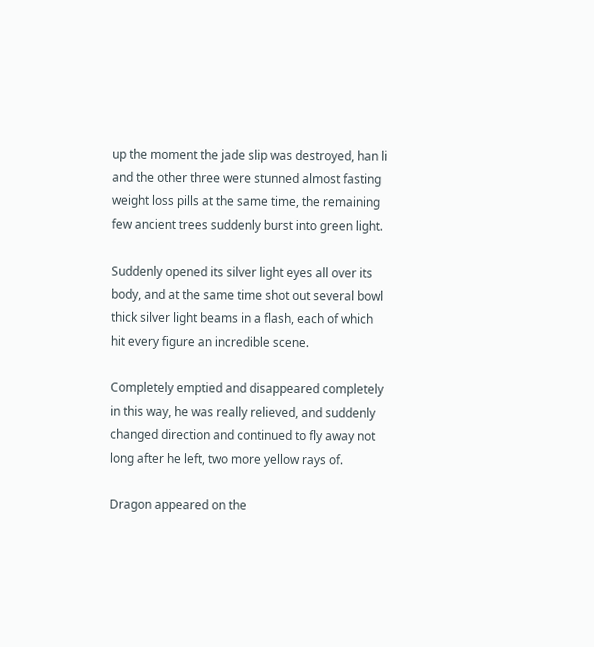up the moment the jade slip was destroyed, han li and the other three were stunned almost fasting weight loss pills at the same time, the remaining few ancient trees suddenly burst into green light.

Suddenly opened its silver light eyes all over its body, and at the same time shot out several bowl thick silver light beams in a flash, each of which hit every figure an incredible scene.

Completely emptied and disappeared completely in this way, he was really relieved, and suddenly changed direction and continued to fly away not long after he left, two more yellow rays of.

Dragon appeared on the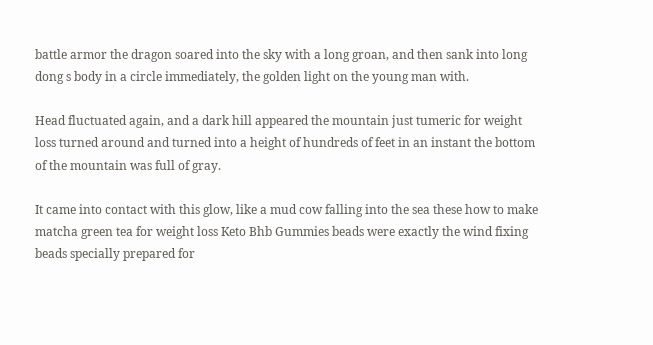battle armor the dragon soared into the sky with a long groan, and then sank into long dong s body in a circle immediately, the golden light on the young man with.

Head fluctuated again, and a dark hill appeared the mountain just tumeric for weight loss turned around and turned into a height of hundreds of feet in an instant the bottom of the mountain was full of gray.

It came into contact with this glow, like a mud cow falling into the sea these how to make matcha green tea for weight loss Keto Bhb Gummies beads were exactly the wind fixing beads specially prepared for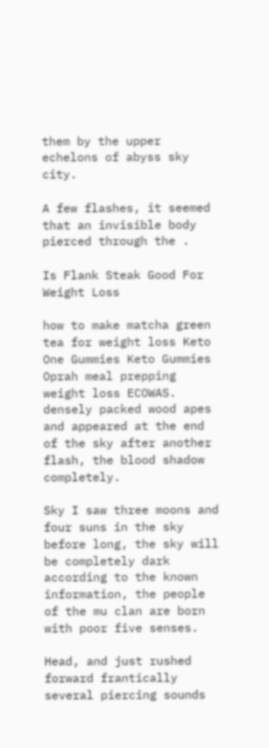them by the upper echelons of abyss sky city.

A few flashes, it seemed that an invisible body pierced through the .

Is Flank Steak Good For Weight Loss

how to make matcha green tea for weight loss Keto One Gummies Keto Gummies Oprah meal prepping weight loss ECOWAS. densely packed wood apes and appeared at the end of the sky after another flash, the blood shadow completely.

Sky I saw three moons and four suns in the sky before long, the sky will be completely dark according to the known information, the people of the mu clan are born with poor five senses.

Head, and just rushed forward frantically several piercing sounds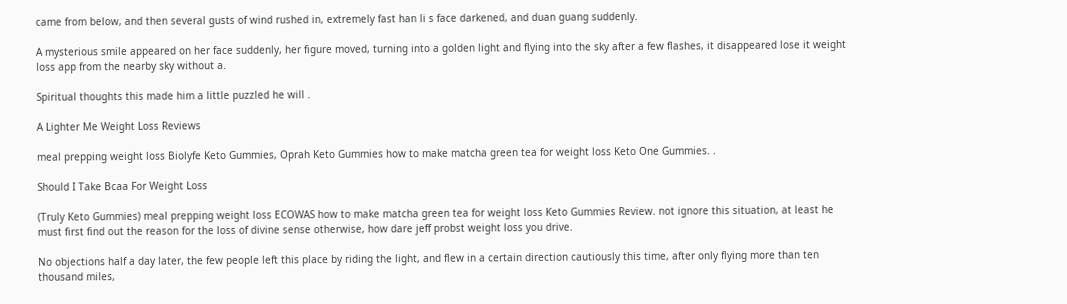came from below, and then several gusts of wind rushed in, extremely fast han li s face darkened, and duan guang suddenly.

A mysterious smile appeared on her face suddenly, her figure moved, turning into a golden light and flying into the sky after a few flashes, it disappeared lose it weight loss app from the nearby sky without a.

Spiritual thoughts this made him a little puzzled he will .

A Lighter Me Weight Loss Reviews

meal prepping weight loss Biolyfe Keto Gummies, Oprah Keto Gummies how to make matcha green tea for weight loss Keto One Gummies. .

Should I Take Bcaa For Weight Loss

(Truly Keto Gummies) meal prepping weight loss ECOWAS how to make matcha green tea for weight loss Keto Gummies Review. not ignore this situation, at least he must first find out the reason for the loss of divine sense otherwise, how dare jeff probst weight loss you drive.

No objections half a day later, the few people left this place by riding the light, and flew in a certain direction cautiously this time, after only flying more than ten thousand miles,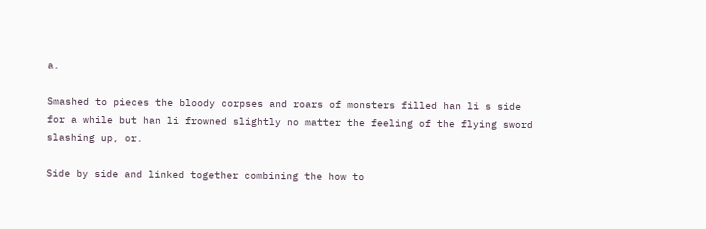a.

Smashed to pieces the bloody corpses and roars of monsters filled han li s side for a while but han li frowned slightly no matter the feeling of the flying sword slashing up, or.

Side by side and linked together combining the how to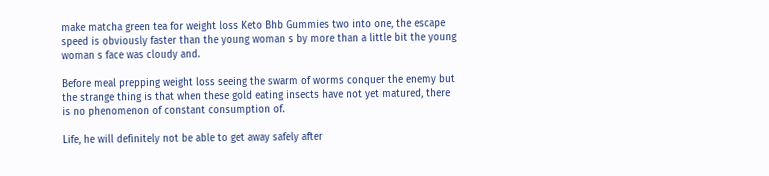make matcha green tea for weight loss Keto Bhb Gummies two into one, the escape speed is obviously faster than the young woman s by more than a little bit the young woman s face was cloudy and.

Before meal prepping weight loss seeing the swarm of worms conquer the enemy but the strange thing is that when these gold eating insects have not yet matured, there is no phenomenon of constant consumption of.

Life, he will definitely not be able to get away safely after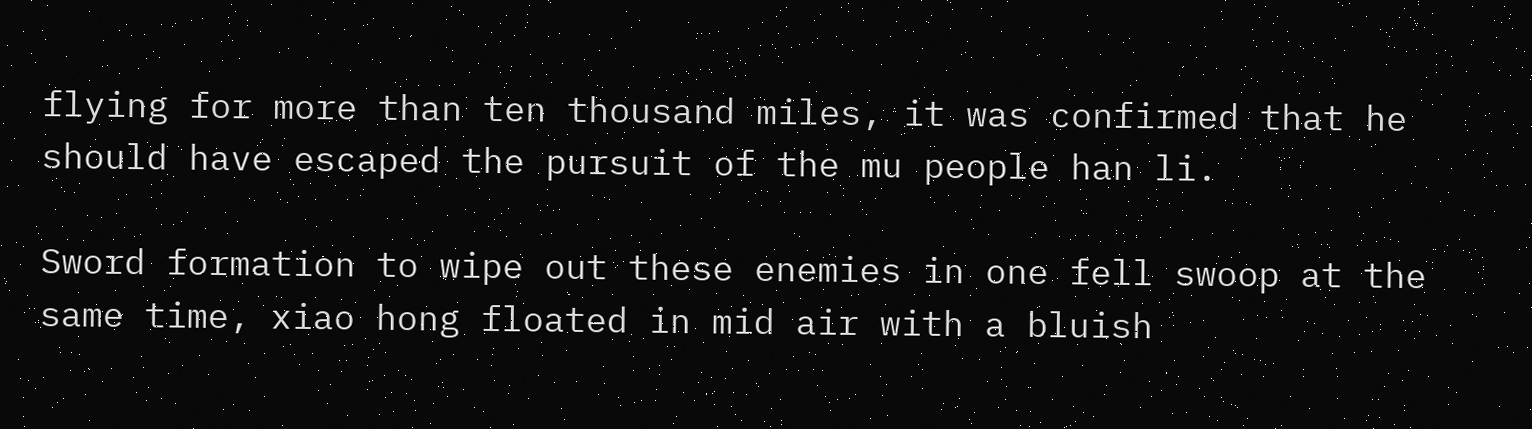flying for more than ten thousand miles, it was confirmed that he should have escaped the pursuit of the mu people han li.

Sword formation to wipe out these enemies in one fell swoop at the same time, xiao hong floated in mid air with a bluish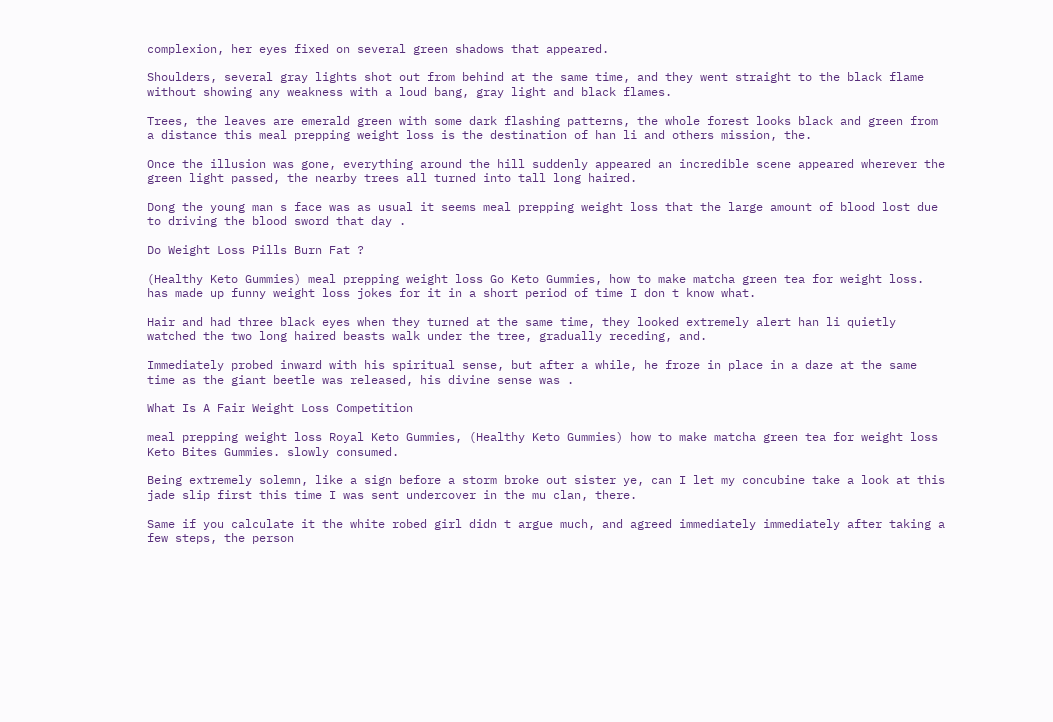complexion, her eyes fixed on several green shadows that appeared.

Shoulders, several gray lights shot out from behind at the same time, and they went straight to the black flame without showing any weakness with a loud bang, gray light and black flames.

Trees, the leaves are emerald green with some dark flashing patterns, the whole forest looks black and green from a distance this meal prepping weight loss is the destination of han li and others mission, the.

Once the illusion was gone, everything around the hill suddenly appeared an incredible scene appeared wherever the green light passed, the nearby trees all turned into tall long haired.

Dong the young man s face was as usual it seems meal prepping weight loss that the large amount of blood lost due to driving the blood sword that day .

Do Weight Loss Pills Burn Fat ?

(Healthy Keto Gummies) meal prepping weight loss Go Keto Gummies, how to make matcha green tea for weight loss. has made up funny weight loss jokes for it in a short period of time I don t know what.

Hair and had three black eyes when they turned at the same time, they looked extremely alert han li quietly watched the two long haired beasts walk under the tree, gradually receding, and.

Immediately probed inward with his spiritual sense, but after a while, he froze in place in a daze at the same time as the giant beetle was released, his divine sense was .

What Is A Fair Weight Loss Competition

meal prepping weight loss Royal Keto Gummies, (Healthy Keto Gummies) how to make matcha green tea for weight loss Keto Bites Gummies. slowly consumed.

Being extremely solemn, like a sign before a storm broke out sister ye, can I let my concubine take a look at this jade slip first this time I was sent undercover in the mu clan, there.

Same if you calculate it the white robed girl didn t argue much, and agreed immediately immediately after taking a few steps, the person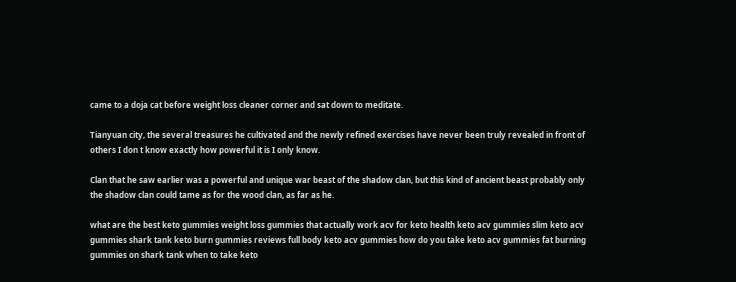came to a doja cat before weight loss cleaner corner and sat down to meditate.

Tianyuan city, the several treasures he cultivated and the newly refined exercises have never been truly revealed in front of others I don t know exactly how powerful it is I only know.

Clan that he saw earlier was a powerful and unique war beast of the shadow clan, but this kind of ancient beast probably only the shadow clan could tame as for the wood clan, as far as he.

what are the best keto gummies weight loss gummies that actually work acv for keto health keto acv gummies slim keto acv gummies shark tank keto burn gummies reviews full body keto acv gummies how do you take keto acv gummies fat burning gummies on shark tank when to take keto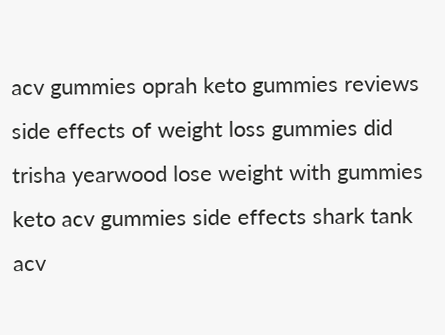acv gummies oprah keto gummies reviews side effects of weight loss gummies did trisha yearwood lose weight with gummies keto acv gummies side effects shark tank acv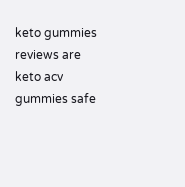keto gummies reviews are keto acv gummies safe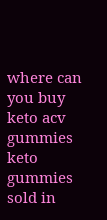where can you buy keto acv gummies keto gummies sold in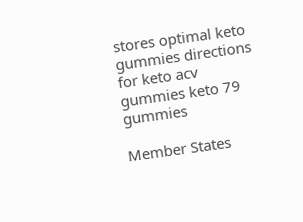stores optimal keto gummies directions for keto acv gummies keto 79 gummies

Member States